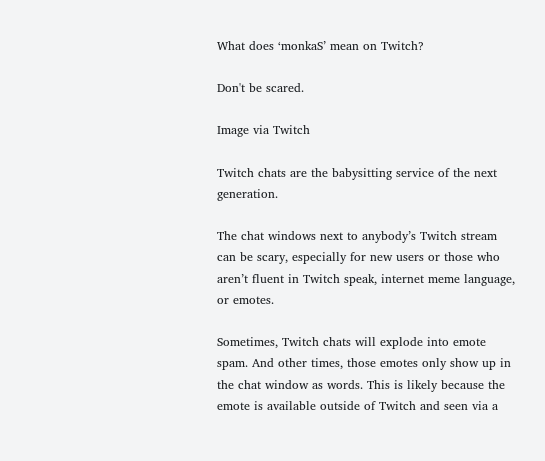What does ‘monkaS’ mean on Twitch?

Don't be scared.

Image via Twitch

Twitch chats are the babysitting service of the next generation.

The chat windows next to anybody’s Twitch stream can be scary, especially for new users or those who aren’t fluent in Twitch speak, internet meme language, or emotes.

Sometimes, Twitch chats will explode into emote spam. And other times, those emotes only show up in the chat window as words. This is likely because the emote is available outside of Twitch and seen via a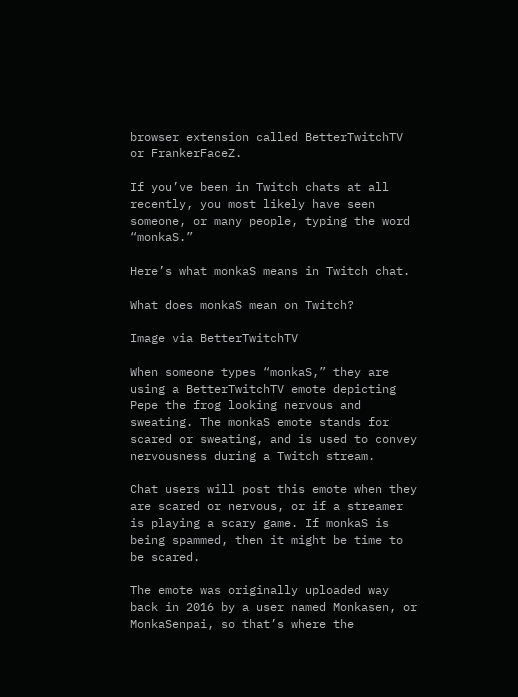browser extension called BetterTwitchTV or FrankerFaceZ.

If you’ve been in Twitch chats at all recently, you most likely have seen someone, or many people, typing the word “monkaS.”

Here’s what monkaS means in Twitch chat.

What does monkaS mean on Twitch?

Image via BetterTwitchTV

When someone types “monkaS,” they are using a BetterTwitchTV emote depicting Pepe the frog looking nervous and sweating. The monkaS emote stands for scared or sweating, and is used to convey nervousness during a Twitch stream.

Chat users will post this emote when they are scared or nervous, or if a streamer is playing a scary game. If monkaS is being spammed, then it might be time to be scared.

The emote was originally uploaded way back in 2016 by a user named Monkasen, or MonkaSenpai, so that’s where the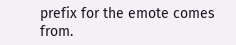prefix for the emote comes from.